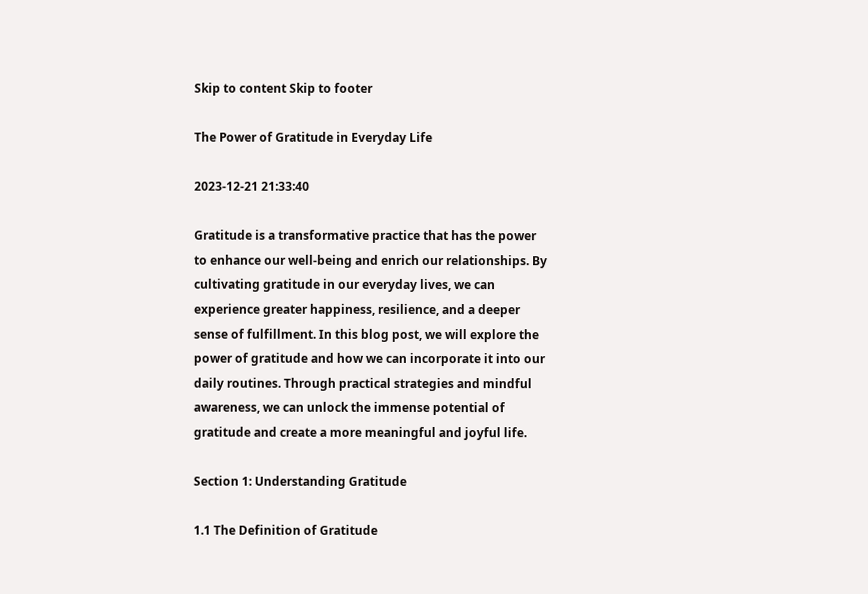Skip to content Skip to footer

The Power of Gratitude in Everyday Life

2023-12-21 21:33:40

Gratitude is a transformative practice that has the power to enhance our well-being and enrich our relationships. By cultivating gratitude in our everyday lives, we can experience greater happiness, resilience, and a deeper sense of fulfillment. In this blog post, we will explore the power of gratitude and how we can incorporate it into our daily routines. Through practical strategies and mindful awareness, we can unlock the immense potential of gratitude and create a more meaningful and joyful life.

Section 1: Understanding Gratitude

1.1 The Definition of Gratitude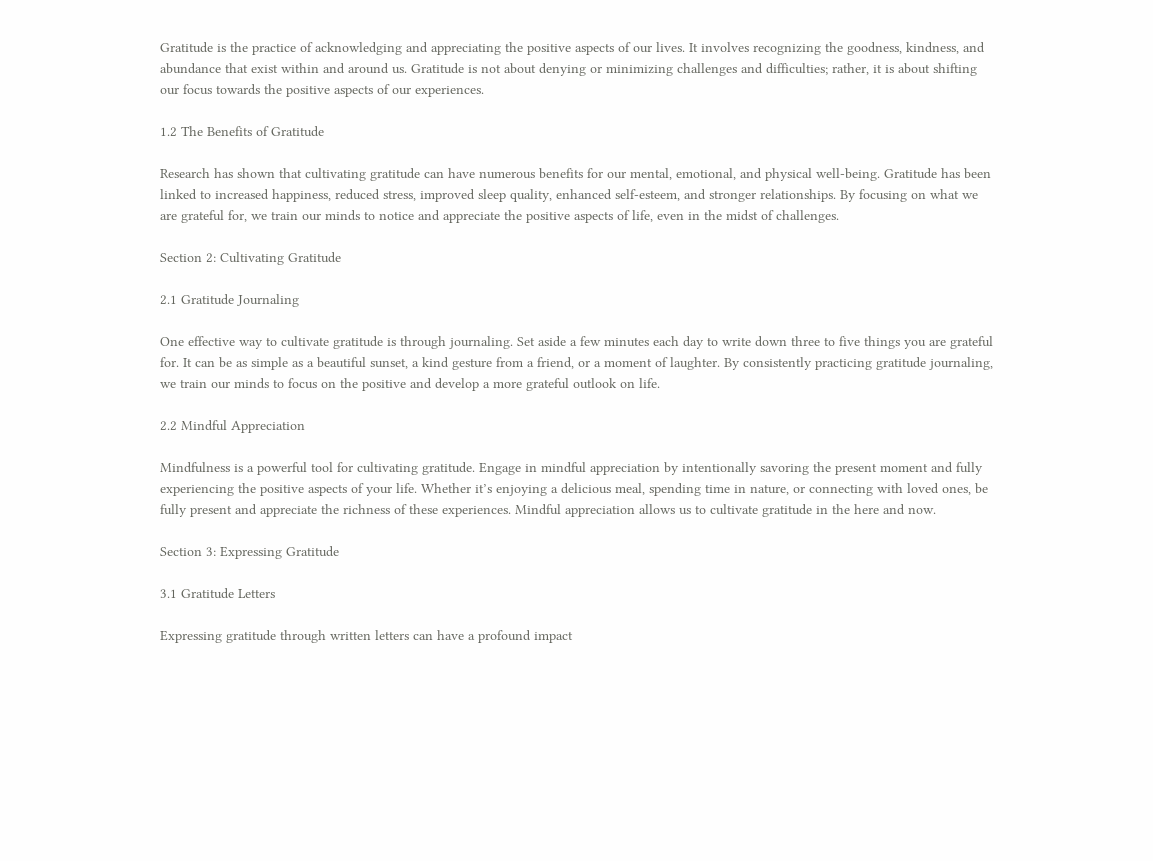Gratitude is the practice of acknowledging and appreciating the positive aspects of our lives. It involves recognizing the goodness, kindness, and abundance that exist within and around us. Gratitude is not about denying or minimizing challenges and difficulties; rather, it is about shifting our focus towards the positive aspects of our experiences.

1.2 The Benefits of Gratitude

Research has shown that cultivating gratitude can have numerous benefits for our mental, emotional, and physical well-being. Gratitude has been linked to increased happiness, reduced stress, improved sleep quality, enhanced self-esteem, and stronger relationships. By focusing on what we are grateful for, we train our minds to notice and appreciate the positive aspects of life, even in the midst of challenges.

Section 2: Cultivating Gratitude

2.1 Gratitude Journaling

One effective way to cultivate gratitude is through journaling. Set aside a few minutes each day to write down three to five things you are grateful for. It can be as simple as a beautiful sunset, a kind gesture from a friend, or a moment of laughter. By consistently practicing gratitude journaling, we train our minds to focus on the positive and develop a more grateful outlook on life.

2.2 Mindful Appreciation

Mindfulness is a powerful tool for cultivating gratitude. Engage in mindful appreciation by intentionally savoring the present moment and fully experiencing the positive aspects of your life. Whether it’s enjoying a delicious meal, spending time in nature, or connecting with loved ones, be fully present and appreciate the richness of these experiences. Mindful appreciation allows us to cultivate gratitude in the here and now.

Section 3: Expressing Gratitude

3.1 Gratitude Letters

Expressing gratitude through written letters can have a profound impact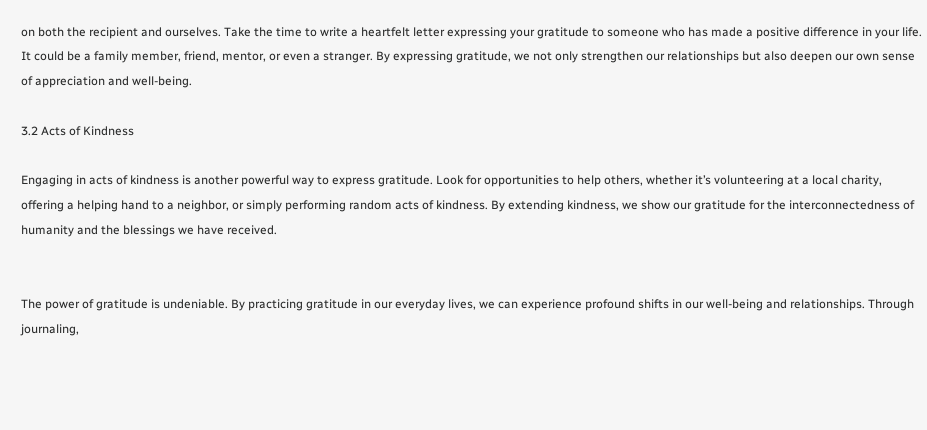on both the recipient and ourselves. Take the time to write a heartfelt letter expressing your gratitude to someone who has made a positive difference in your life. It could be a family member, friend, mentor, or even a stranger. By expressing gratitude, we not only strengthen our relationships but also deepen our own sense of appreciation and well-being.

3.2 Acts of Kindness

Engaging in acts of kindness is another powerful way to express gratitude. Look for opportunities to help others, whether it’s volunteering at a local charity, offering a helping hand to a neighbor, or simply performing random acts of kindness. By extending kindness, we show our gratitude for the interconnectedness of humanity and the blessings we have received.


The power of gratitude is undeniable. By practicing gratitude in our everyday lives, we can experience profound shifts in our well-being and relationships. Through journaling,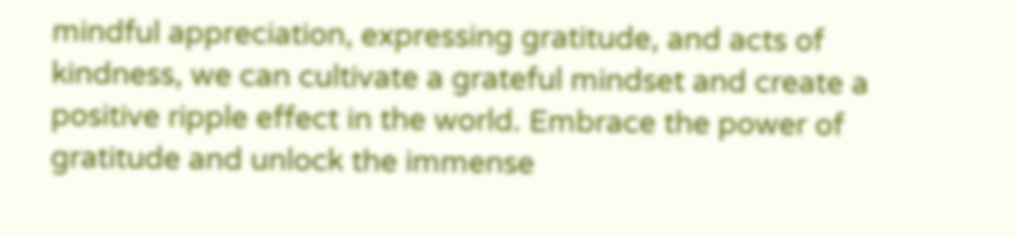mindful appreciation, expressing gratitude, and acts of kindness, we can cultivate a grateful mindset and create a positive ripple effect in the world. Embrace the power of gratitude and unlock the immense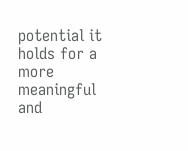potential it holds for a more meaningful and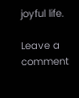joyful life.

Leave a comment